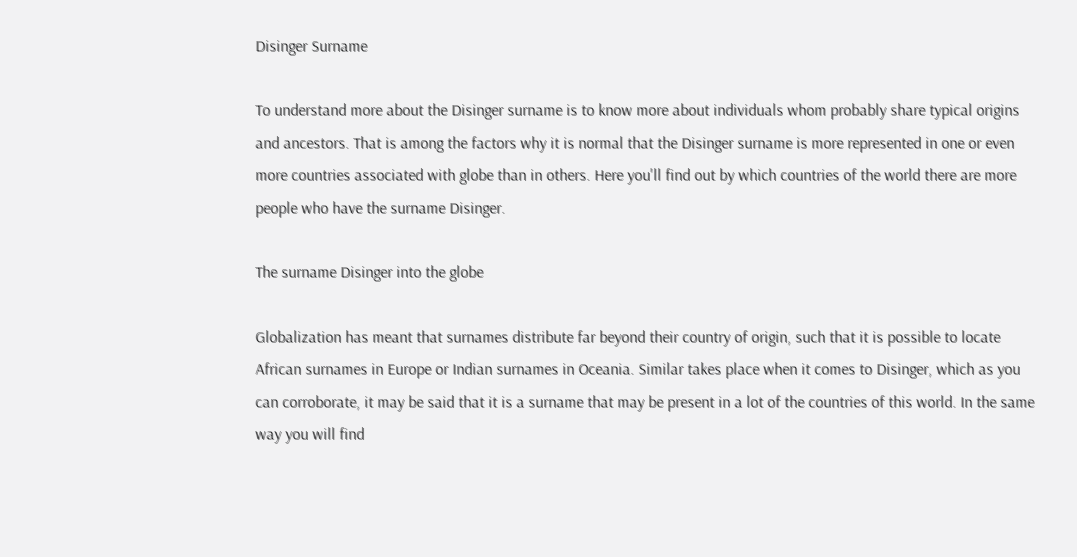Disinger Surname

To understand more about the Disinger surname is to know more about individuals whom probably share typical origins and ancestors. That is among the factors why it is normal that the Disinger surname is more represented in one or even more countries associated with globe than in others. Here you'll find out by which countries of the world there are more people who have the surname Disinger.

The surname Disinger into the globe

Globalization has meant that surnames distribute far beyond their country of origin, such that it is possible to locate African surnames in Europe or Indian surnames in Oceania. Similar takes place when it comes to Disinger, which as you can corroborate, it may be said that it is a surname that may be present in a lot of the countries of this world. In the same way you will find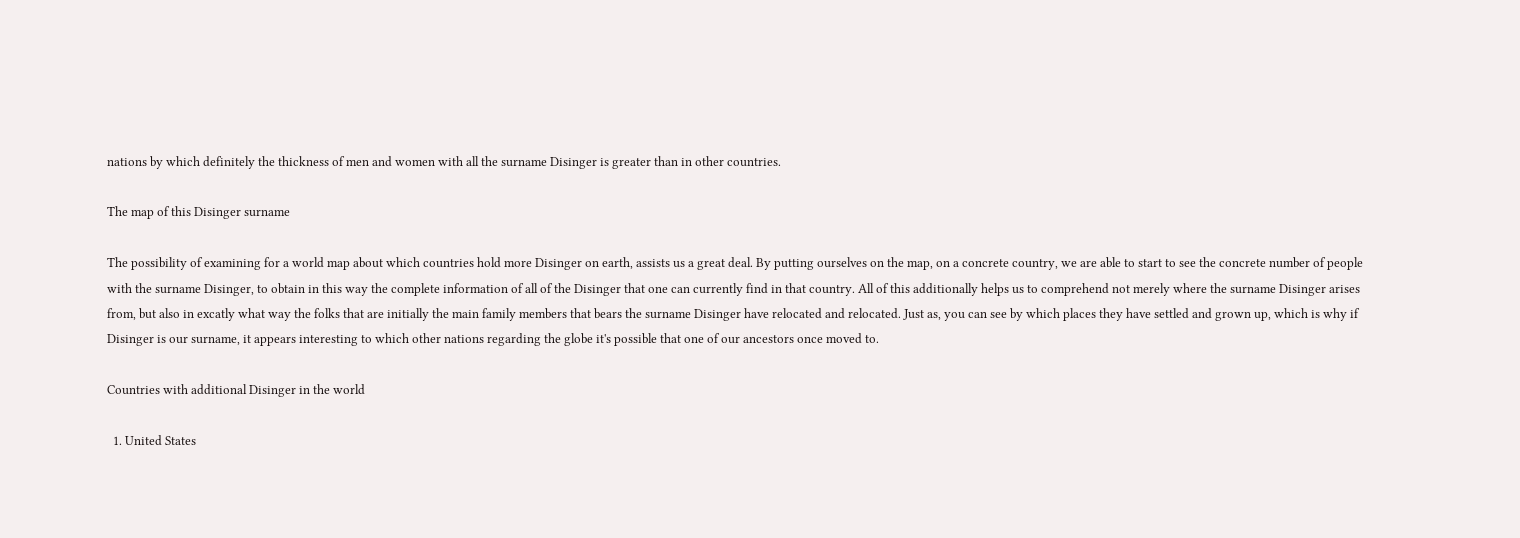nations by which definitely the thickness of men and women with all the surname Disinger is greater than in other countries.

The map of this Disinger surname

The possibility of examining for a world map about which countries hold more Disinger on earth, assists us a great deal. By putting ourselves on the map, on a concrete country, we are able to start to see the concrete number of people with the surname Disinger, to obtain in this way the complete information of all of the Disinger that one can currently find in that country. All of this additionally helps us to comprehend not merely where the surname Disinger arises from, but also in excatly what way the folks that are initially the main family members that bears the surname Disinger have relocated and relocated. Just as, you can see by which places they have settled and grown up, which is why if Disinger is our surname, it appears interesting to which other nations regarding the globe it's possible that one of our ancestors once moved to.

Countries with additional Disinger in the world

  1. United States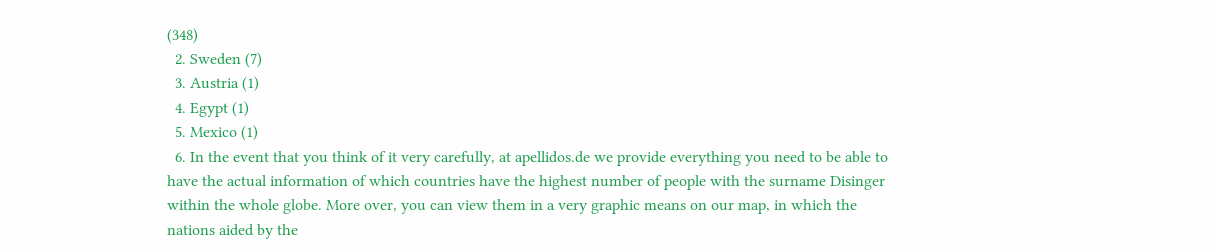(348)
  2. Sweden (7)
  3. Austria (1)
  4. Egypt (1)
  5. Mexico (1)
  6. In the event that you think of it very carefully, at apellidos.de we provide everything you need to be able to have the actual information of which countries have the highest number of people with the surname Disinger within the whole globe. More over, you can view them in a very graphic means on our map, in which the nations aided by the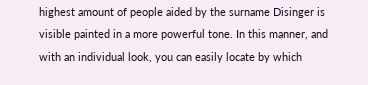highest amount of people aided by the surname Disinger is visible painted in a more powerful tone. In this manner, and with an individual look, you can easily locate by which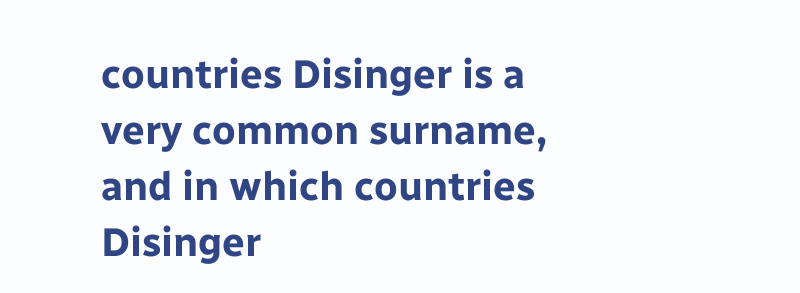countries Disinger is a very common surname, and in which countries Disinger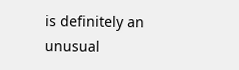is definitely an unusual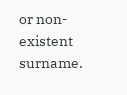or non-existent surname.